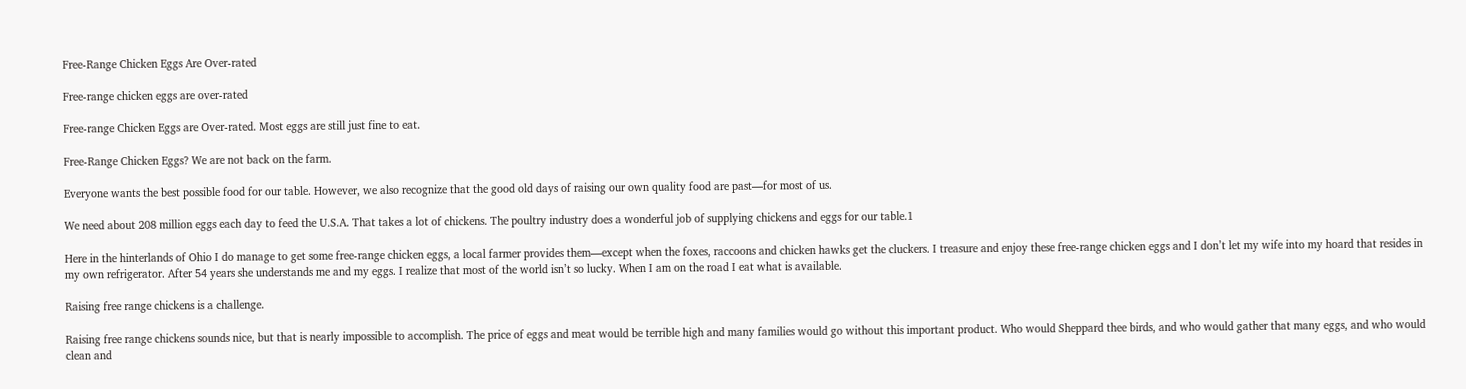Free-Range Chicken Eggs Are Over-rated

Free-range chicken eggs are over-rated

Free-range Chicken Eggs are Over-rated. Most eggs are still just fine to eat.

Free-Range Chicken Eggs? We are not back on the farm.

Everyone wants the best possible food for our table. However, we also recognize that the good old days of raising our own quality food are past—for most of us.

We need about 208 million eggs each day to feed the U.S.A. That takes a lot of chickens. The poultry industry does a wonderful job of supplying chickens and eggs for our table.1

Here in the hinterlands of Ohio I do manage to get some free-range chicken eggs, a local farmer provides them—except when the foxes, raccoons and chicken hawks get the cluckers. I treasure and enjoy these free-range chicken eggs and I don’t let my wife into my hoard that resides in my own refrigerator. After 54 years she understands me and my eggs. I realize that most of the world isn’t so lucky. When I am on the road I eat what is available.

Raising free range chickens is a challenge.

Raising free range chickens sounds nice, but that is nearly impossible to accomplish. The price of eggs and meat would be terrible high and many families would go without this important product. Who would Sheppard thee birds, and who would gather that many eggs, and who would clean and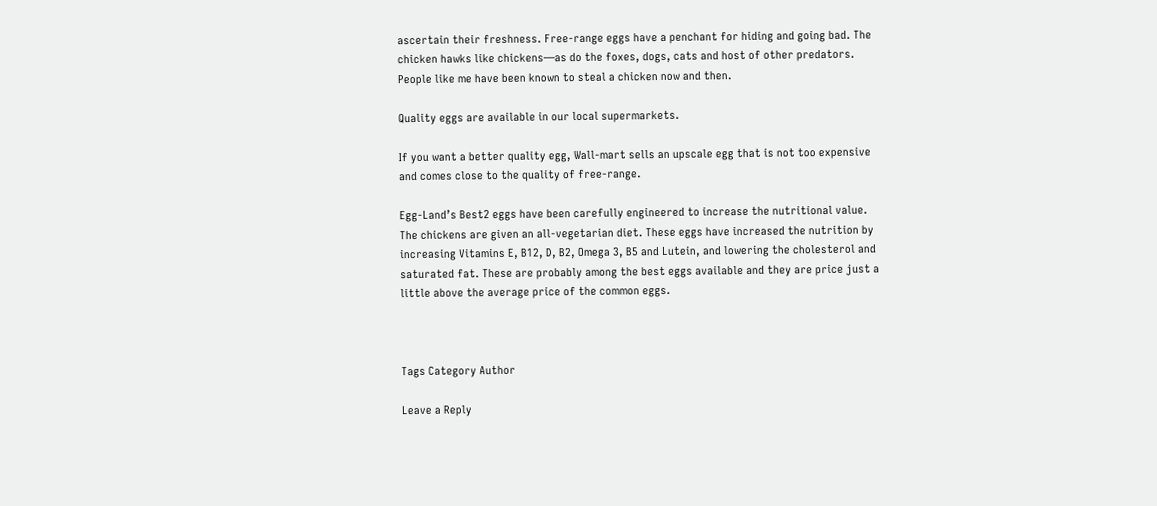ascertain their freshness. Free-range eggs have a penchant for hiding and going bad. The chicken hawks like chickens—as do the foxes, dogs, cats and host of other predators. People like me have been known to steal a chicken now and then.

Quality eggs are available in our local supermarkets.

If you want a better quality egg, Wall-mart sells an upscale egg that is not too expensive and comes close to the quality of free-range.

Egg-Land’s Best2 eggs have been carefully engineered to increase the nutritional value. The chickens are given an all-vegetarian diet. These eggs have increased the nutrition by increasing Vitamins E, B12, D, B2, Omega 3, B5 and Lutein, and lowering the cholesterol and saturated fat. These are probably among the best eggs available and they are price just a little above the average price of the common eggs.



Tags Category Author

Leave a Reply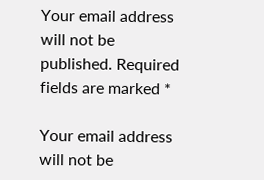Your email address will not be published. Required fields are marked *

Your email address will not be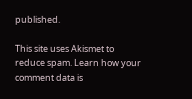published.

This site uses Akismet to reduce spam. Learn how your comment data is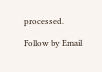processed.

Follow by Email